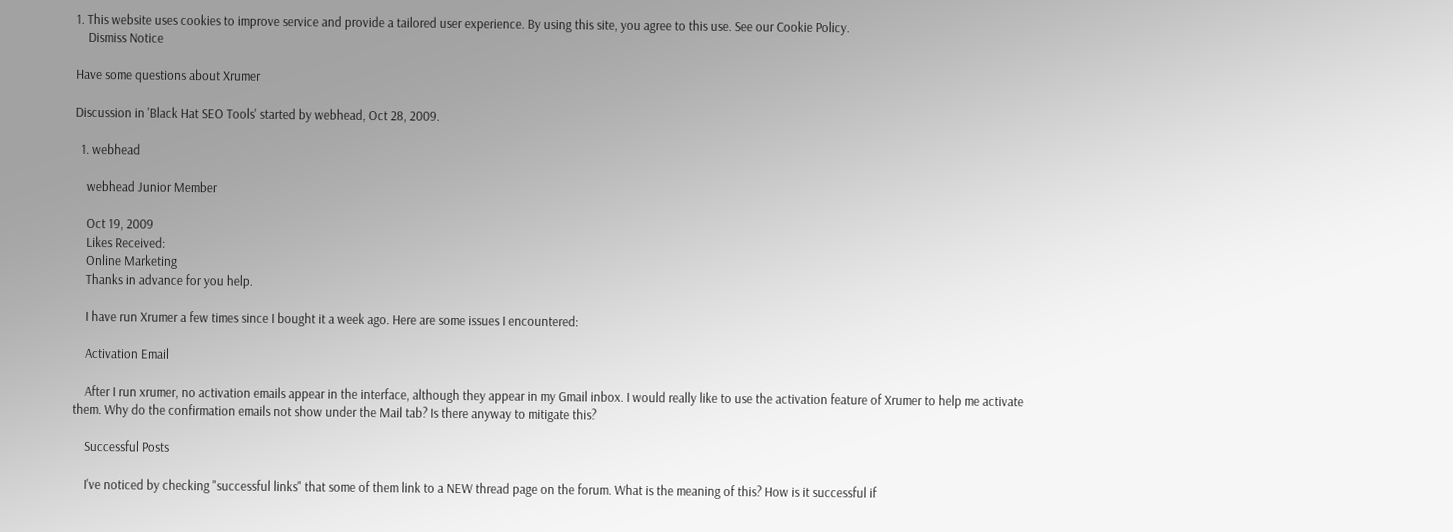1. This website uses cookies to improve service and provide a tailored user experience. By using this site, you agree to this use. See our Cookie Policy.
    Dismiss Notice

Have some questions about Xrumer

Discussion in 'Black Hat SEO Tools' started by webhead, Oct 28, 2009.

  1. webhead

    webhead Junior Member

    Oct 19, 2009
    Likes Received:
    Online Marketing
    Thanks in advance for you help.

    I have run Xrumer a few times since I bought it a week ago. Here are some issues I encountered:

    Activation Email

    After I run xrumer, no activation emails appear in the interface, although they appear in my Gmail inbox. I would really like to use the activation feature of Xrumer to help me activate them. Why do the confirmation emails not show under the Mail tab? Is there anyway to mitigate this?

    Successful Posts

    I've noticed by checking "successful links" that some of them link to a NEW thread page on the forum. What is the meaning of this? How is it successful if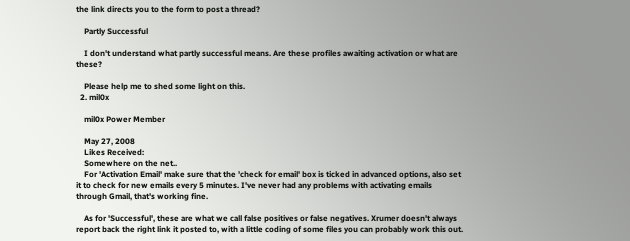the link directs you to the form to post a thread?

    Partly Successful

    I don't understand what partly successful means. Are these profiles awaiting activation or what are these?

    Please help me to shed some light on this.
  2. mil0x

    mil0x Power Member

    May 27, 2008
    Likes Received:
    Somewhere on the net..
    For 'Activation Email' make sure that the 'check for email' box is ticked in advanced options, also set it to check for new emails every 5 minutes. I've never had any problems with activating emails through Gmail, that's working fine.

    As for 'Successful', these are what we call false positives or false negatives. Xrumer doesn't always report back the right link it posted to, with a little coding of some files you can probably work this out.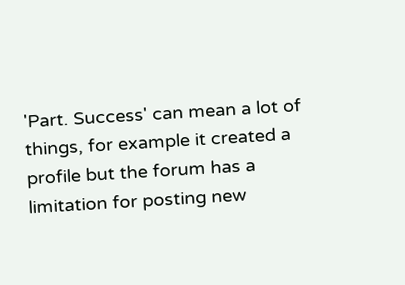'Part. Success' can mean a lot of things, for example it created a profile but the forum has a limitation for posting new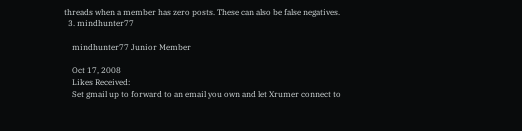threads when a member has zero posts. These can also be false negatives.
  3. mindhunter77

    mindhunter77 Junior Member

    Oct 17, 2008
    Likes Received:
    Set gmail up to forward to an email you own and let Xrumer connect to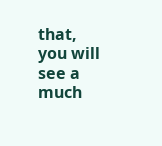that, you will see a much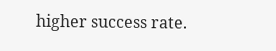higher success rate.